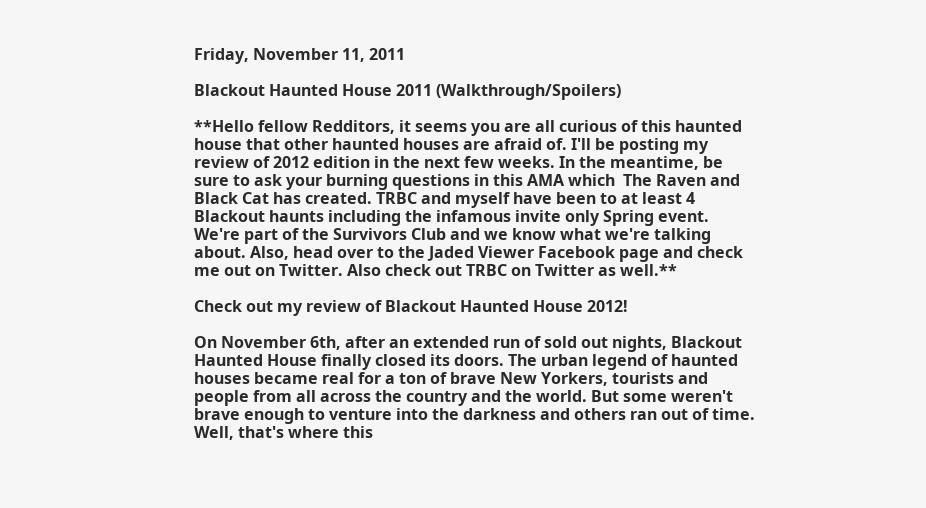Friday, November 11, 2011

Blackout Haunted House 2011 (Walkthrough/Spoilers)

**Hello fellow Redditors, it seems you are all curious of this haunted house that other haunted houses are afraid of. I'll be posting my review of 2012 edition in the next few weeks. In the meantime, be sure to ask your burning questions in this AMA which  The Raven and Black Cat has created. TRBC and myself have been to at least 4 Blackout haunts including the infamous invite only Spring event. We're part of the Survivors Club and we know what we're talking about. Also, head over to the Jaded Viewer Facebook page and check me out on Twitter. Also check out TRBC on Twitter as well.**

Check out my review of Blackout Haunted House 2012!

On November 6th, after an extended run of sold out nights, Blackout Haunted House finally closed its doors. The urban legend of haunted houses became real for a ton of brave New Yorkers, tourists and people from all across the country and the world. But some weren't brave enough to venture into the darkness and others ran out of time. Well, that's where this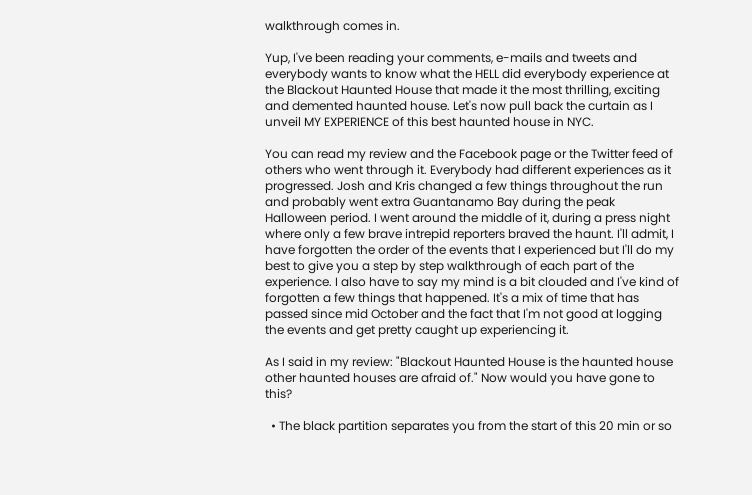walkthrough comes in.

Yup, I've been reading your comments, e-mails and tweets and everybody wants to know what the HELL did everybody experience at the Blackout Haunted House that made it the most thrilling, exciting and demented haunted house. Let's now pull back the curtain as I unveil MY EXPERIENCE of this best haunted house in NYC.

You can read my review and the Facebook page or the Twitter feed of others who went through it. Everybody had different experiences as it progressed. Josh and Kris changed a few things throughout the run and probably went extra Guantanamo Bay during the peak Halloween period. I went around the middle of it, during a press night where only a few brave intrepid reporters braved the haunt. I'll admit, I have forgotten the order of the events that I experienced but I'll do my best to give you a step by step walkthrough of each part of the experience. I also have to say my mind is a bit clouded and I've kind of forgotten a few things that happened. It's a mix of time that has passed since mid October and the fact that I'm not good at logging the events and get pretty caught up experiencing it.

As I said in my review: "Blackout Haunted House is the haunted house other haunted houses are afraid of." Now would you have gone to this?

  • The black partition separates you from the start of this 20 min or so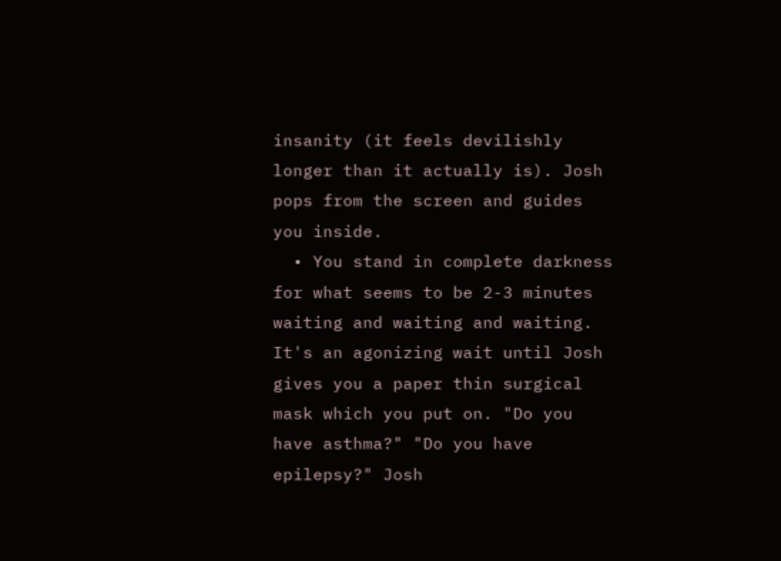insanity (it feels devilishly longer than it actually is). Josh pops from the screen and guides you inside.
  • You stand in complete darkness for what seems to be 2-3 minutes waiting and waiting and waiting. It's an agonizing wait until Josh gives you a paper thin surgical mask which you put on. "Do you have asthma?" "Do you have epilepsy?" Josh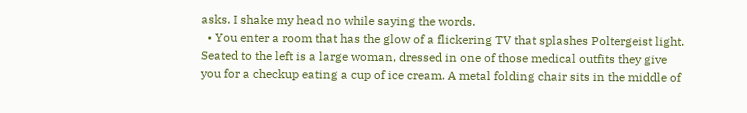asks. I shake my head no while saying the words.
  • You enter a room that has the glow of a flickering TV that splashes Poltergeist light. Seated to the left is a large woman, dressed in one of those medical outfits they give you for a checkup eating a cup of ice cream. A metal folding chair sits in the middle of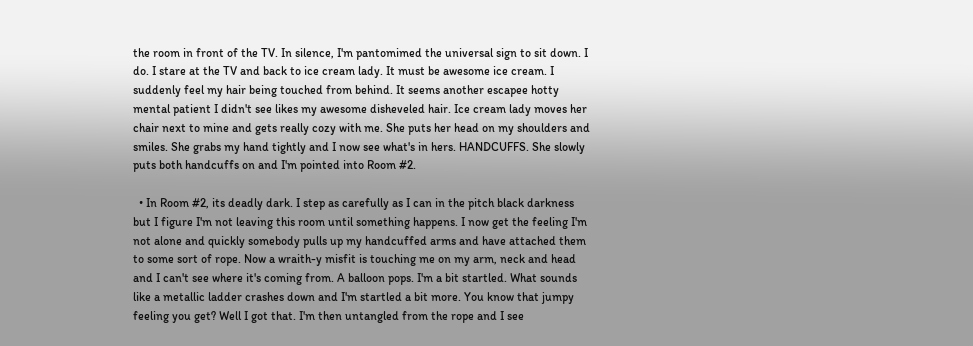the room in front of the TV. In silence, I'm pantomimed the universal sign to sit down. I do. I stare at the TV and back to ice cream lady. It must be awesome ice cream. I suddenly feel my hair being touched from behind. It seems another escapee hotty mental patient I didn't see likes my awesome disheveled hair. Ice cream lady moves her chair next to mine and gets really cozy with me. She puts her head on my shoulders and smiles. She grabs my hand tightly and I now see what's in hers. HANDCUFFS. She slowly puts both handcuffs on and I'm pointed into Room #2.

  • In Room #2, its deadly dark. I step as carefully as I can in the pitch black darkness but I figure I'm not leaving this room until something happens. I now get the feeling I'm not alone and quickly somebody pulls up my handcuffed arms and have attached them to some sort of rope. Now a wraith-y misfit is touching me on my arm, neck and head and I can't see where it's coming from. A balloon pops. I'm a bit startled. What sounds like a metallic ladder crashes down and I'm startled a bit more. You know that jumpy feeling you get? Well I got that. I'm then untangled from the rope and I see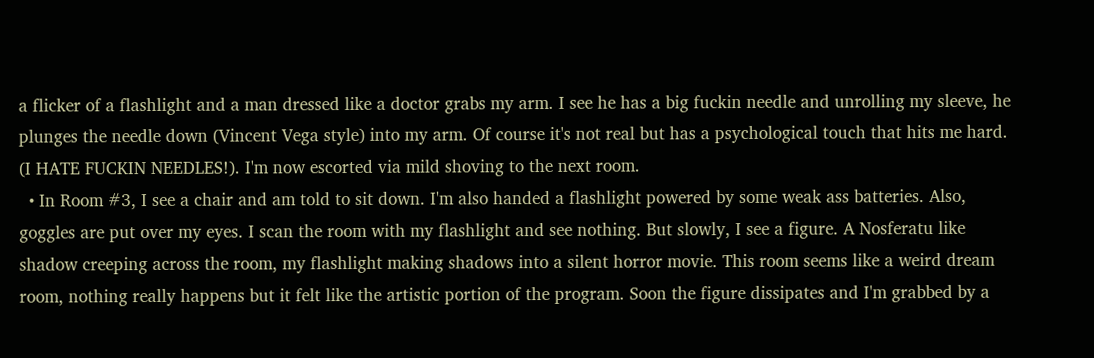a flicker of a flashlight and a man dressed like a doctor grabs my arm. I see he has a big fuckin needle and unrolling my sleeve, he plunges the needle down (Vincent Vega style) into my arm. Of course it's not real but has a psychological touch that hits me hard. (I HATE FUCKIN NEEDLES!). I'm now escorted via mild shoving to the next room.
  • In Room #3, I see a chair and am told to sit down. I'm also handed a flashlight powered by some weak ass batteries. Also, goggles are put over my eyes. I scan the room with my flashlight and see nothing. But slowly, I see a figure. A Nosferatu like shadow creeping across the room, my flashlight making shadows into a silent horror movie. This room seems like a weird dream room, nothing really happens but it felt like the artistic portion of the program. Soon the figure dissipates and I'm grabbed by a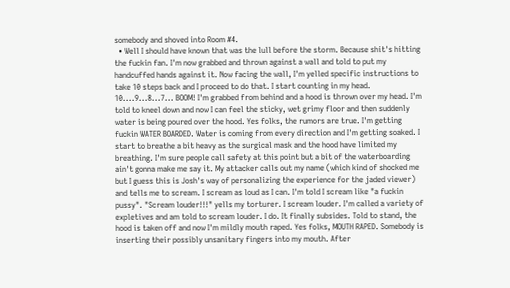somebody and shoved into Room #4.
  • Well I should have known that was the lull before the storm. Because shit's hitting the fuckin fan. I'm now grabbed and thrown against a wall and told to put my handcuffed hands against it. Now facing the wall, I'm yelled specific instructions to take 10 steps back and I proceed to do that. I start counting in my head. 10....9...8...7... BOOM! I'm grabbed from behind and a hood is thrown over my head. I'm told to kneel down and now I can feel the sticky, wet grimy floor and then suddenly water is being poured over the hood. Yes folks, the rumors are true. I'm getting fuckin WATER BOARDED. Water is coming from every direction and I'm getting soaked. I start to breathe a bit heavy as the surgical mask and the hood have limited my breathing. I'm sure people call safety at this point but a bit of the waterboarding ain't gonna make me say it. My attacker calls out my name (which kind of shocked me but I guess this is Josh's way of personalizing the experience for the jaded viewer) and tells me to scream. I scream as loud as I can. I'm told I scream like "a fuckin pussy". "Scream louder!!!" yells my torturer. I scream louder. I'm called a variety of expletives and am told to scream louder. I do. It finally subsides. Told to stand, the hood is taken off and now I'm mildly mouth raped. Yes folks, MOUTH RAPED. Somebody is inserting their possibly unsanitary fingers into my mouth. After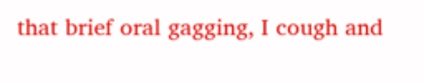that brief oral gagging, I cough and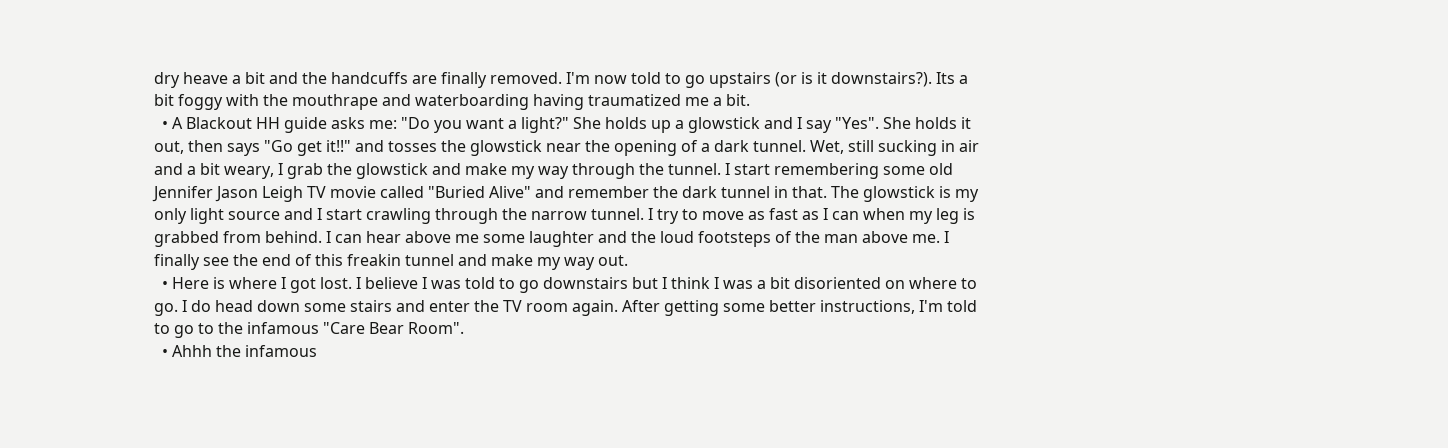dry heave a bit and the handcuffs are finally removed. I'm now told to go upstairs (or is it downstairs?). Its a bit foggy with the mouthrape and waterboarding having traumatized me a bit.
  • A Blackout HH guide asks me: "Do you want a light?" She holds up a glowstick and I say "Yes". She holds it out, then says "Go get it!!" and tosses the glowstick near the opening of a dark tunnel. Wet, still sucking in air and a bit weary, I grab the glowstick and make my way through the tunnel. I start remembering some old Jennifer Jason Leigh TV movie called "Buried Alive" and remember the dark tunnel in that. The glowstick is my only light source and I start crawling through the narrow tunnel. I try to move as fast as I can when my leg is grabbed from behind. I can hear above me some laughter and the loud footsteps of the man above me. I finally see the end of this freakin tunnel and make my way out.
  • Here is where I got lost. I believe I was told to go downstairs but I think I was a bit disoriented on where to go. I do head down some stairs and enter the TV room again. After getting some better instructions, I'm told to go to the infamous "Care Bear Room".
  • Ahhh the infamous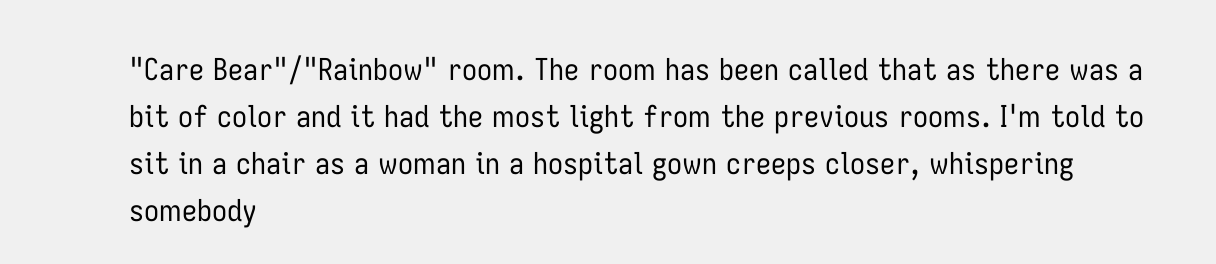"Care Bear"/"Rainbow" room. The room has been called that as there was a bit of color and it had the most light from the previous rooms. I'm told to sit in a chair as a woman in a hospital gown creeps closer, whispering somebody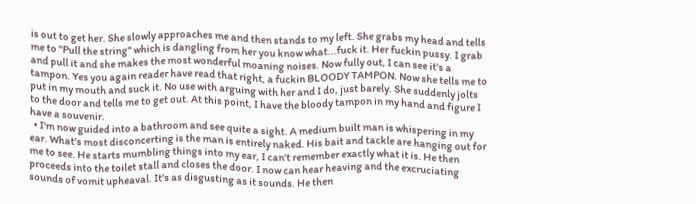is out to get her. She slowly approaches me and then stands to my left. She grabs my head and tells me to "Pull the string" which is dangling from her you know what...fuck it. Her fuckin pussy. I grab and pull it and she makes the most wonderful moaning noises. Now fully out, I can see it's a tampon. Yes you again reader have read that right, a fuckin BLOODY TAMPON. Now she tells me to put in my mouth and suck it. No use with arguing with her and I do, just barely. She suddenly jolts to the door and tells me to get out. At this point, I have the bloody tampon in my hand and figure I have a souvenir.
  • I'm now guided into a bathroom and see quite a sight. A medium built man is whispering in my ear. What's most disconcerting is the man is entirely naked. His bait and tackle are hanging out for me to see. He starts mumbling things into my ear, I can't remember exactly what it is. He then proceeds into the toilet stall and closes the door. I now can hear heaving and the excruciating sounds of vomit upheaval. It's as disgusting as it sounds. He then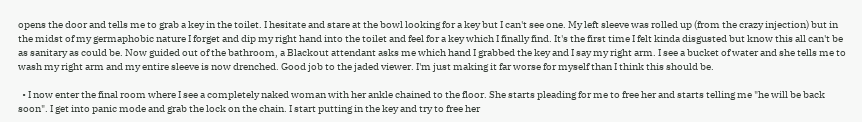opens the door and tells me to grab a key in the toilet. I hesitate and stare at the bowl looking for a key but I can't see one. My left sleeve was rolled up (from the crazy injection) but in the midst of my germaphobic nature I forget and dip my right hand into the toilet and feel for a key which I finally find. It's the first time I felt kinda disgusted but know this all can't be as sanitary as could be. Now guided out of the bathroom, a Blackout attendant asks me which hand I grabbed the key and I say my right arm. I see a bucket of water and she tells me to wash my right arm and my entire sleeve is now drenched. Good job to the jaded viewer. I'm just making it far worse for myself than I think this should be.

  • I now enter the final room where I see a completely naked woman with her ankle chained to the floor. She starts pleading for me to free her and starts telling me "he will be back soon". I get into panic mode and grab the lock on the chain. I start putting in the key and try to free her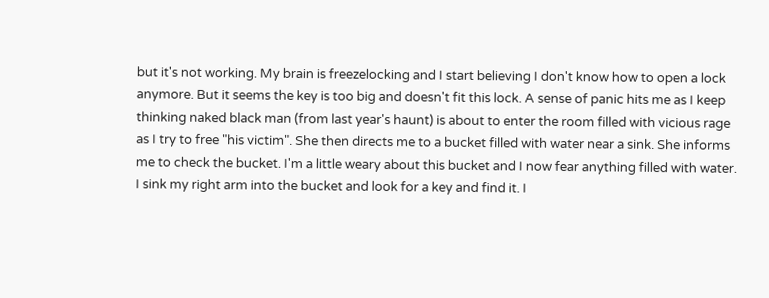but it's not working. My brain is freezelocking and I start believing I don't know how to open a lock anymore. But it seems the key is too big and doesn't fit this lock. A sense of panic hits me as I keep thinking naked black man (from last year's haunt) is about to enter the room filled with vicious rage as I try to free "his victim". She then directs me to a bucket filled with water near a sink. She informs me to check the bucket. I'm a little weary about this bucket and I now fear anything filled with water. I sink my right arm into the bucket and look for a key and find it. I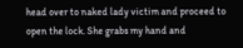head over to naked lady victim and proceed to open the lock. She grabs my hand and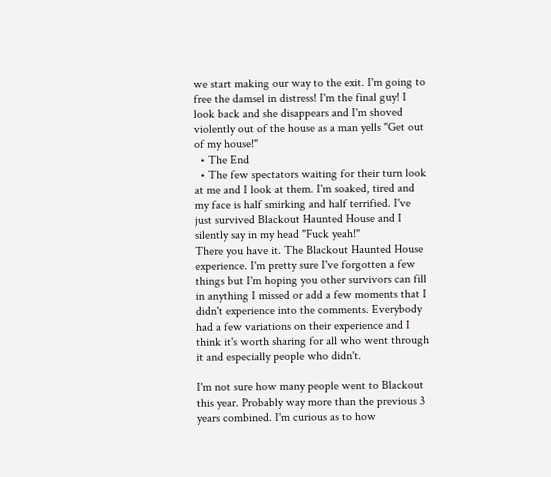we start making our way to the exit. I'm going to free the damsel in distress! I'm the final guy! I look back and she disappears and I'm shoved violently out of the house as a man yells "Get out of my house!"
  • The End
  • The few spectators waiting for their turn look at me and I look at them. I'm soaked, tired and my face is half smirking and half terrified. I've just survived Blackout Haunted House and I silently say in my head "Fuck yeah!"
There you have it. The Blackout Haunted House experience. I'm pretty sure I've forgotten a few things but I'm hoping you other survivors can fill in anything I missed or add a few moments that I didn't experience into the comments. Everybody had a few variations on their experience and I think it's worth sharing for all who went through it and especially people who didn't.

I'm not sure how many people went to Blackout this year. Probably way more than the previous 3 years combined. I'm curious as to how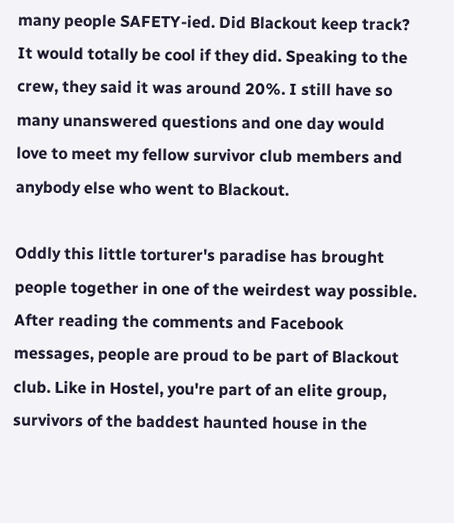many people SAFETY-ied. Did Blackout keep track? It would totally be cool if they did. Speaking to the crew, they said it was around 20%. I still have so many unanswered questions and one day would love to meet my fellow survivor club members and anybody else who went to Blackout.

Oddly this little torturer's paradise has brought people together in one of the weirdest way possible. After reading the comments and Facebook messages, people are proud to be part of Blackout club. Like in Hostel, you're part of an elite group, survivors of the baddest haunted house in the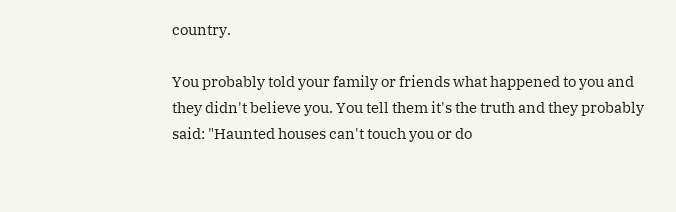country.

You probably told your family or friends what happened to you and they didn't believe you. You tell them it's the truth and they probably said: "Haunted houses can't touch you or do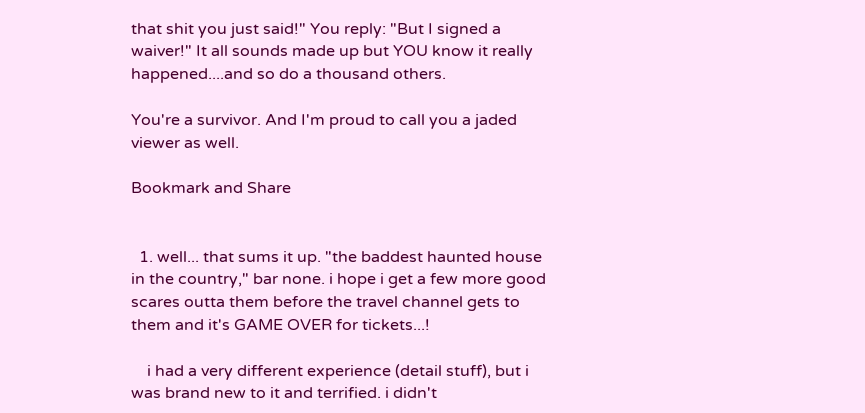that shit you just said!" You reply: "But I signed a waiver!" It all sounds made up but YOU know it really happened....and so do a thousand others.

You're a survivor. And I'm proud to call you a jaded viewer as well.

Bookmark and Share


  1. well... that sums it up. "the baddest haunted house in the country," bar none. i hope i get a few more good scares outta them before the travel channel gets to them and it's GAME OVER for tickets...!

    i had a very different experience (detail stuff), but i was brand new to it and terrified. i didn't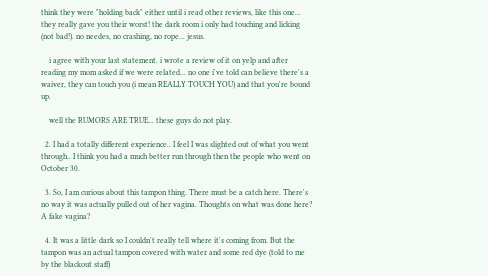think they were "holding back" either until i read other reviews, like this one... they really gave you their worst! the dark room i only had touching and licking (not bad!). no needes, no crashing, no rope... jesus.

    i agree with your last statement. i wrote a review of it on yelp and after reading my mom asked if we were related... no one i've told can believe there's a waiver, they can touch you (i mean REALLY TOUCH YOU) and that you're bound up.

    well the RUMORS ARE TRUE... these guys do not play.

  2. I had a totally different experience.. I feel I was slighted out of what you went through.. I think you had a much better run through then the people who went on October 30.

  3. So, I am curious about this tampon thing. There must be a catch here. There's no way it was actually pulled out of her vagina. Thoughts on what was done here? A fake vagina?

  4. It was a little dark so I couldn't really tell where it's coming from. But the tampon was an actual tampon covered with water and some red dye (told to me by the blackout staff)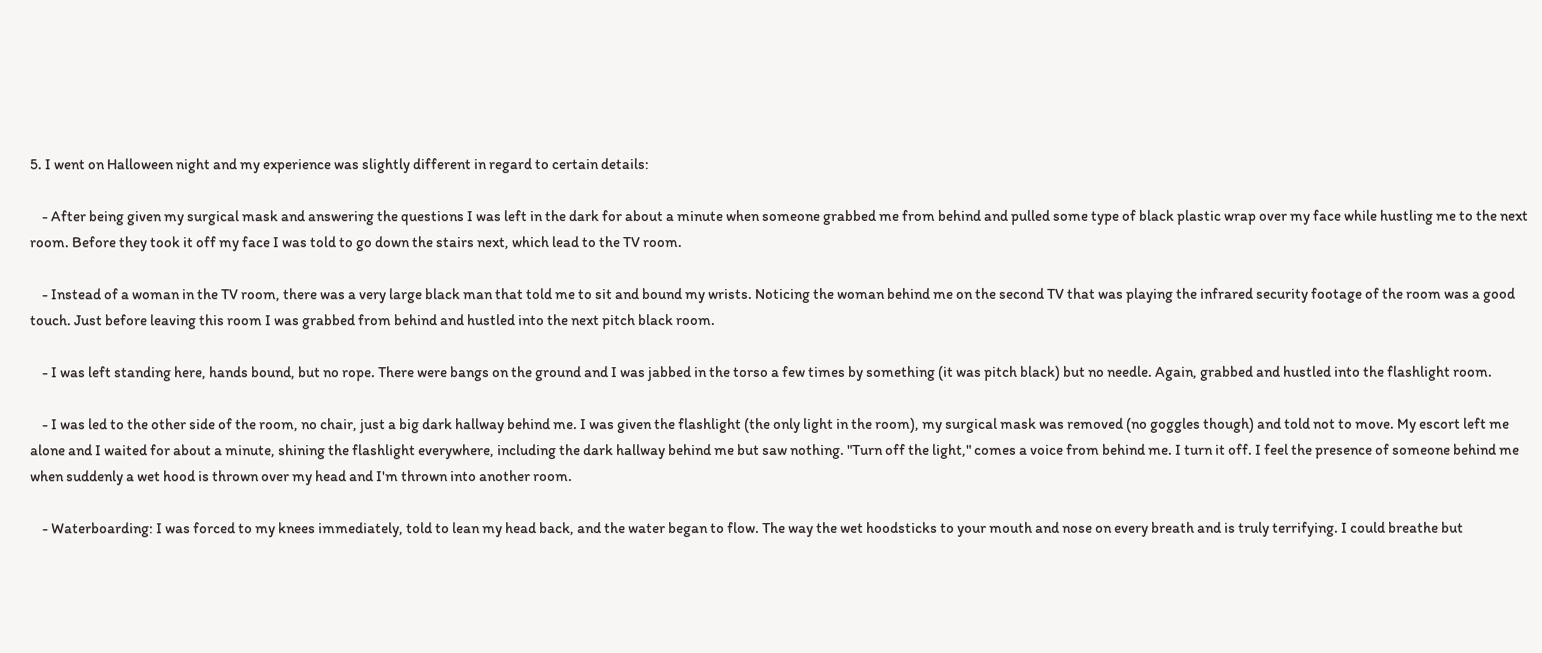5. I went on Halloween night and my experience was slightly different in regard to certain details:

    - After being given my surgical mask and answering the questions I was left in the dark for about a minute when someone grabbed me from behind and pulled some type of black plastic wrap over my face while hustling me to the next room. Before they took it off my face I was told to go down the stairs next, which lead to the TV room.

    - Instead of a woman in the TV room, there was a very large black man that told me to sit and bound my wrists. Noticing the woman behind me on the second TV that was playing the infrared security footage of the room was a good touch. Just before leaving this room I was grabbed from behind and hustled into the next pitch black room.

    - I was left standing here, hands bound, but no rope. There were bangs on the ground and I was jabbed in the torso a few times by something (it was pitch black) but no needle. Again, grabbed and hustled into the flashlight room.

    - I was led to the other side of the room, no chair, just a big dark hallway behind me. I was given the flashlight (the only light in the room), my surgical mask was removed (no goggles though) and told not to move. My escort left me alone and I waited for about a minute, shining the flashlight everywhere, including the dark hallway behind me but saw nothing. "Turn off the light," comes a voice from behind me. I turn it off. I feel the presence of someone behind me when suddenly a wet hood is thrown over my head and I'm thrown into another room.

    - Waterboarding: I was forced to my knees immediately, told to lean my head back, and the water began to flow. The way the wet hoodsticks to your mouth and nose on every breath and is truly terrifying. I could breathe but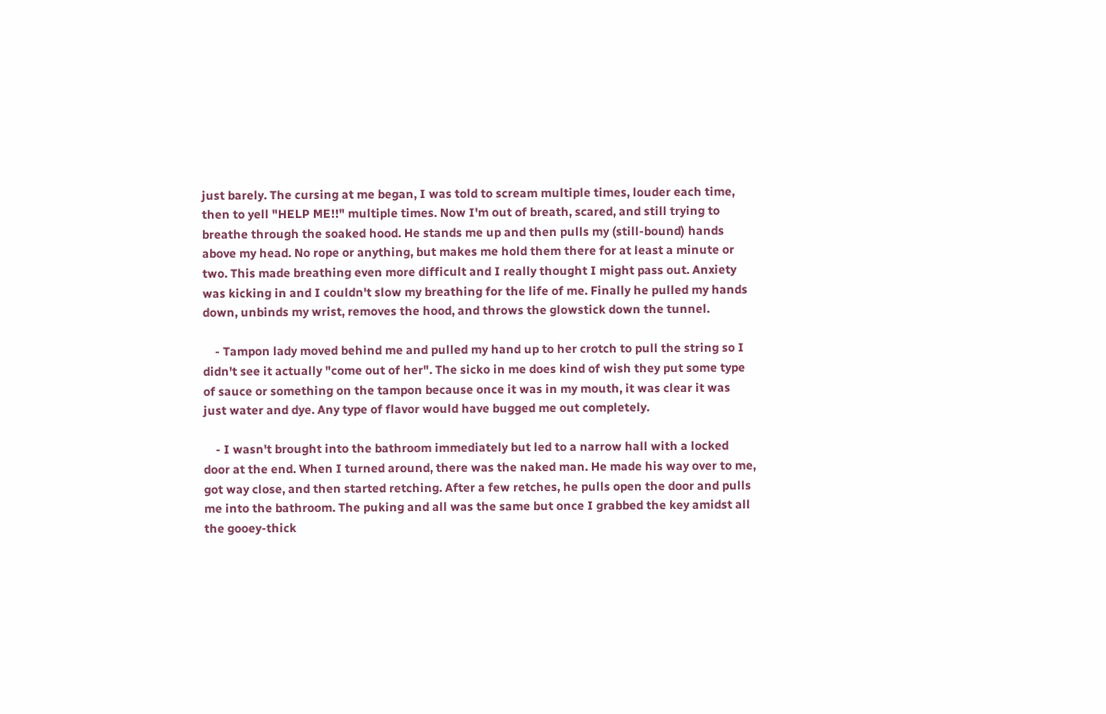just barely. The cursing at me began, I was told to scream multiple times, louder each time, then to yell "HELP ME!!" multiple times. Now I'm out of breath, scared, and still trying to breathe through the soaked hood. He stands me up and then pulls my (still-bound) hands above my head. No rope or anything, but makes me hold them there for at least a minute or two. This made breathing even more difficult and I really thought I might pass out. Anxiety was kicking in and I couldn't slow my breathing for the life of me. Finally he pulled my hands down, unbinds my wrist, removes the hood, and throws the glowstick down the tunnel.

    - Tampon lady moved behind me and pulled my hand up to her crotch to pull the string so I didn't see it actually "come out of her". The sicko in me does kind of wish they put some type of sauce or something on the tampon because once it was in my mouth, it was clear it was just water and dye. Any type of flavor would have bugged me out completely.

    - I wasn't brought into the bathroom immediately but led to a narrow hall with a locked door at the end. When I turned around, there was the naked man. He made his way over to me, got way close, and then started retching. After a few retches, he pulls open the door and pulls me into the bathroom. The puking and all was the same but once I grabbed the key amidst all the gooey-thick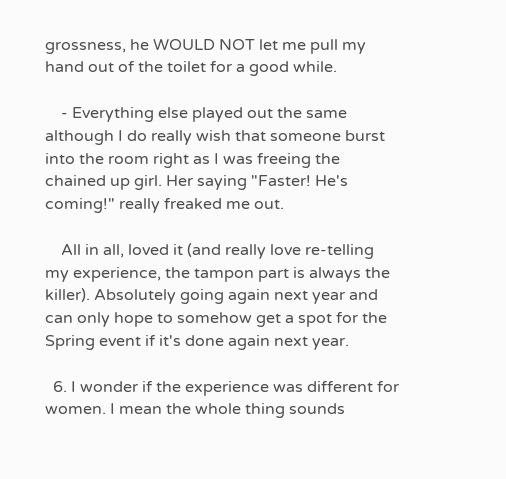grossness, he WOULD NOT let me pull my hand out of the toilet for a good while.

    - Everything else played out the same although I do really wish that someone burst into the room right as I was freeing the chained up girl. Her saying "Faster! He's coming!" really freaked me out.

    All in all, loved it (and really love re-telling my experience, the tampon part is always the killer). Absolutely going again next year and can only hope to somehow get a spot for the Spring event if it's done again next year.

  6. I wonder if the experience was different for women. I mean the whole thing sounds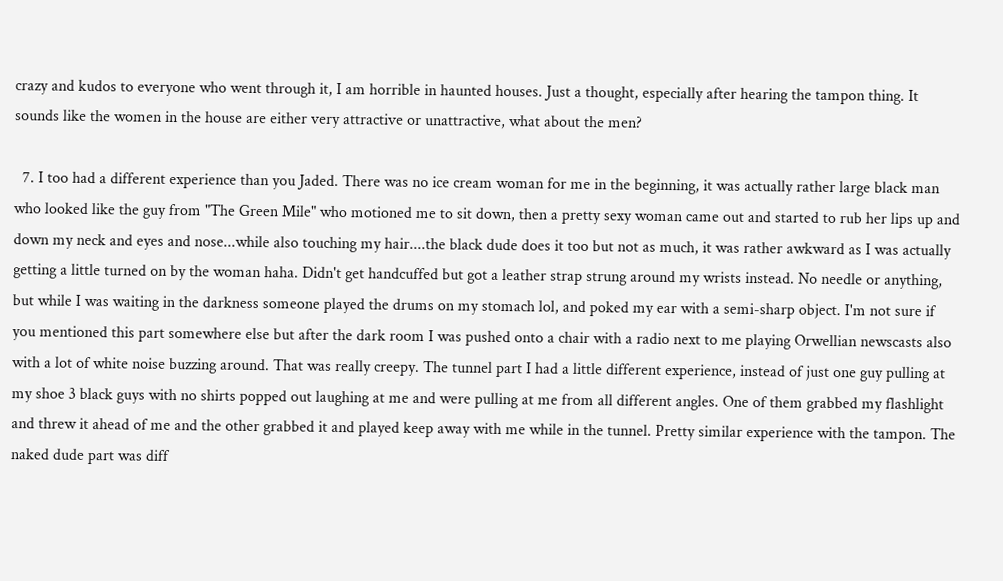crazy and kudos to everyone who went through it, I am horrible in haunted houses. Just a thought, especially after hearing the tampon thing. It sounds like the women in the house are either very attractive or unattractive, what about the men?

  7. I too had a different experience than you Jaded. There was no ice cream woman for me in the beginning, it was actually rather large black man who looked like the guy from "The Green Mile" who motioned me to sit down, then a pretty sexy woman came out and started to rub her lips up and down my neck and eyes and nose...while also touching my hair....the black dude does it too but not as much, it was rather awkward as I was actually getting a little turned on by the woman haha. Didn't get handcuffed but got a leather strap strung around my wrists instead. No needle or anything, but while I was waiting in the darkness someone played the drums on my stomach lol, and poked my ear with a semi-sharp object. I'm not sure if you mentioned this part somewhere else but after the dark room I was pushed onto a chair with a radio next to me playing Orwellian newscasts also with a lot of white noise buzzing around. That was really creepy. The tunnel part I had a little different experience, instead of just one guy pulling at my shoe 3 black guys with no shirts popped out laughing at me and were pulling at me from all different angles. One of them grabbed my flashlight and threw it ahead of me and the other grabbed it and played keep away with me while in the tunnel. Pretty similar experience with the tampon. The naked dude part was diff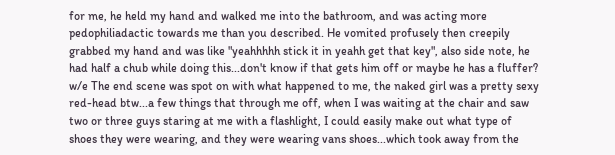for me, he held my hand and walked me into the bathroom, and was acting more pedophiliadactic towards me than you described. He vomited profusely then creepily grabbed my hand and was like "yeahhhhh stick it in yeahh get that key", also side note, he had half a chub while doing this...don't know if that gets him off or maybe he has a fluffer? w/e The end scene was spot on with what happened to me, the naked girl was a pretty sexy red-head btw...a few things that through me off, when I was waiting at the chair and saw two or three guys staring at me with a flashlight, I could easily make out what type of shoes they were wearing, and they were wearing vans shoes...which took away from the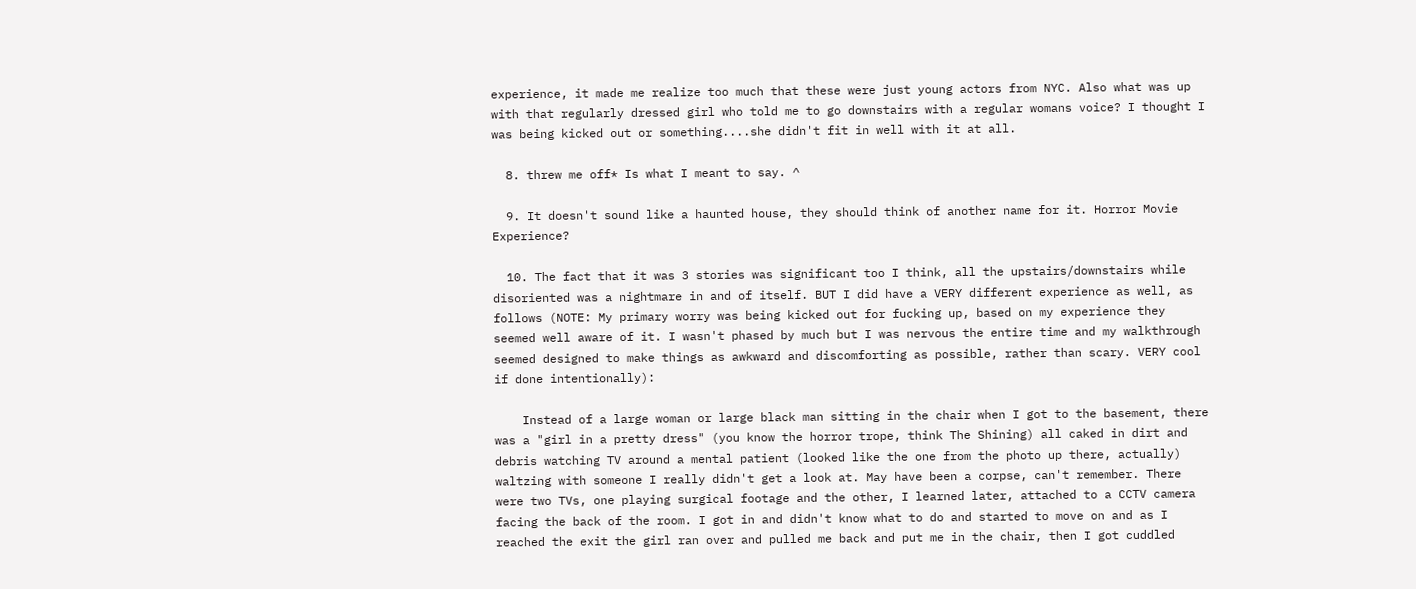experience, it made me realize too much that these were just young actors from NYC. Also what was up with that regularly dressed girl who told me to go downstairs with a regular womans voice? I thought I was being kicked out or something....she didn't fit in well with it at all.

  8. threw me off* Is what I meant to say. ^

  9. It doesn't sound like a haunted house, they should think of another name for it. Horror Movie Experience?

  10. The fact that it was 3 stories was significant too I think, all the upstairs/downstairs while disoriented was a nightmare in and of itself. BUT I did have a VERY different experience as well, as follows (NOTE: My primary worry was being kicked out for fucking up, based on my experience they seemed well aware of it. I wasn't phased by much but I was nervous the entire time and my walkthrough seemed designed to make things as awkward and discomforting as possible, rather than scary. VERY cool if done intentionally):

    Instead of a large woman or large black man sitting in the chair when I got to the basement, there was a "girl in a pretty dress" (you know the horror trope, think The Shining) all caked in dirt and debris watching TV around a mental patient (looked like the one from the photo up there, actually) waltzing with someone I really didn't get a look at. May have been a corpse, can't remember. There were two TVs, one playing surgical footage and the other, I learned later, attached to a CCTV camera facing the back of the room. I got in and didn't know what to do and started to move on and as I reached the exit the girl ran over and pulled me back and put me in the chair, then I got cuddled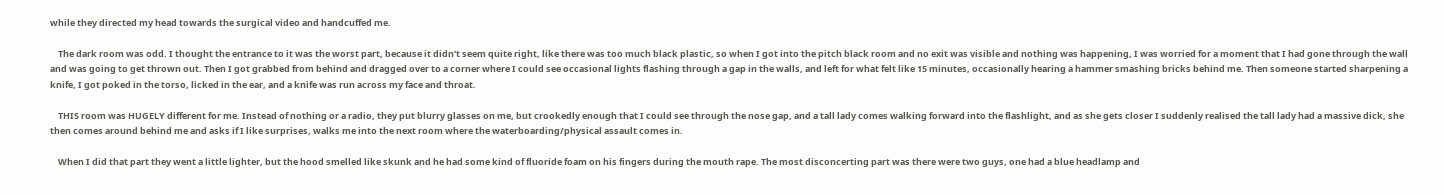while they directed my head towards the surgical video and handcuffed me.

    The dark room was odd. I thought the entrance to it was the worst part, because it didn't seem quite right, like there was too much black plastic, so when I got into the pitch black room and no exit was visible and nothing was happening, I was worried for a moment that I had gone through the wall and was going to get thrown out. Then I got grabbed from behind and dragged over to a corner where I could see occasional lights flashing through a gap in the walls, and left for what felt like 15 minutes, occasionally hearing a hammer smashing bricks behind me. Then someone started sharpening a knife, I got poked in the torso, licked in the ear, and a knife was run across my face and throat.

    THIS room was HUGELY different for me. Instead of nothing or a radio, they put blurry glasses on me, but crookedly enough that I could see through the nose gap, and a tall lady comes walking forward into the flashlight, and as she gets closer I suddenly realised the tall lady had a massive dick, she then comes around behind me and asks if I like surprises, walks me into the next room where the waterboarding/physical assault comes in.

    When I did that part they went a little lighter, but the hood smelled like skunk and he had some kind of fluoride foam on his fingers during the mouth rape. The most disconcerting part was there were two guys, one had a blue headlamp and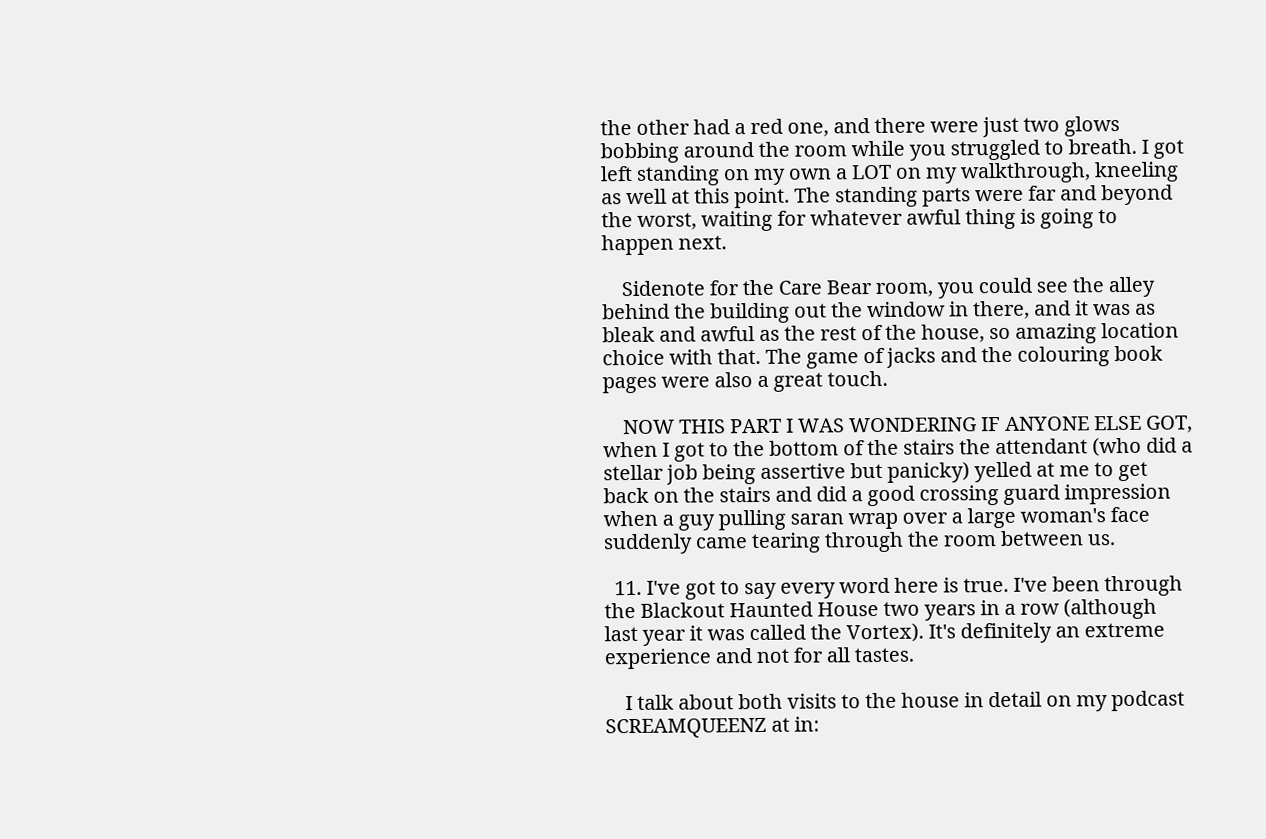the other had a red one, and there were just two glows bobbing around the room while you struggled to breath. I got left standing on my own a LOT on my walkthrough, kneeling as well at this point. The standing parts were far and beyond the worst, waiting for whatever awful thing is going to happen next.

    Sidenote for the Care Bear room, you could see the alley behind the building out the window in there, and it was as bleak and awful as the rest of the house, so amazing location choice with that. The game of jacks and the colouring book pages were also a great touch.

    NOW THIS PART I WAS WONDERING IF ANYONE ELSE GOT, when I got to the bottom of the stairs the attendant (who did a stellar job being assertive but panicky) yelled at me to get back on the stairs and did a good crossing guard impression when a guy pulling saran wrap over a large woman's face suddenly came tearing through the room between us.

  11. I've got to say every word here is true. I've been through the Blackout Haunted House two years in a row (although last year it was called the Vortex). It's definitely an extreme experience and not for all tastes.

    I talk about both visits to the house in detail on my podcast SCREAMQUEENZ at in: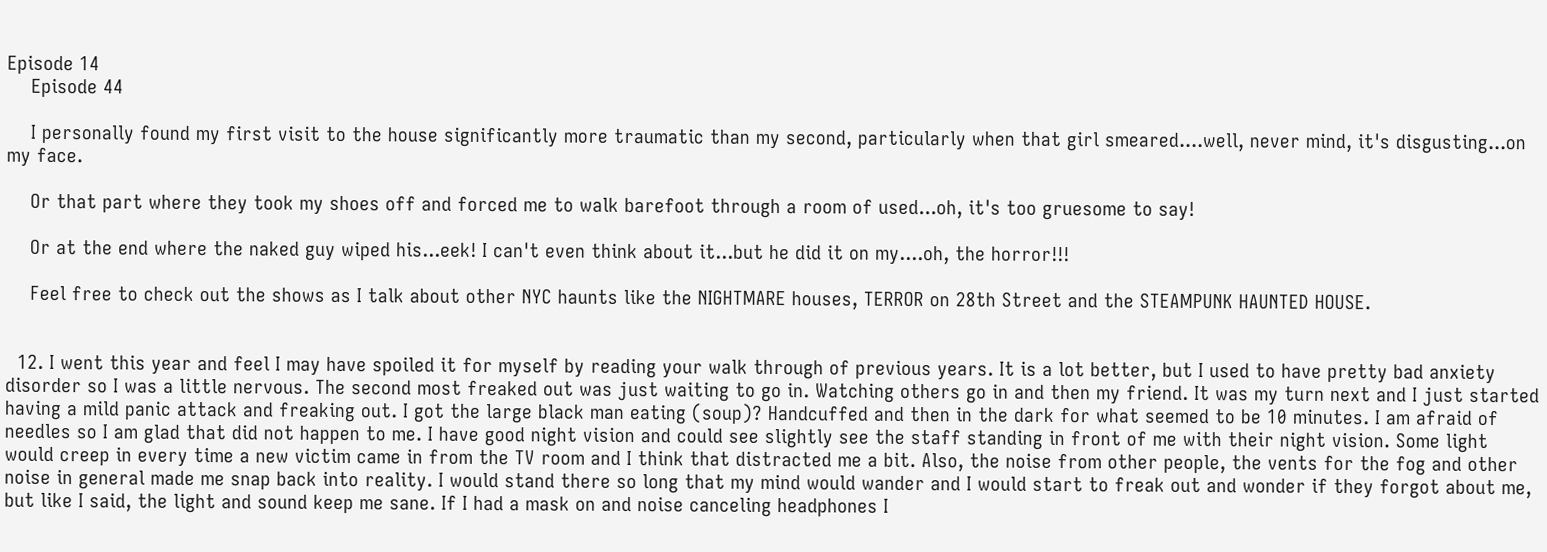Episode 14
    Episode 44

    I personally found my first visit to the house significantly more traumatic than my second, particularly when that girl smeared....well, never mind, it's disgusting...on my face.

    Or that part where they took my shoes off and forced me to walk barefoot through a room of used...oh, it's too gruesome to say!

    Or at the end where the naked guy wiped his...eek! I can't even think about it...but he did it on my....oh, the horror!!!

    Feel free to check out the shows as I talk about other NYC haunts like the NIGHTMARE houses, TERROR on 28th Street and the STEAMPUNK HAUNTED HOUSE.


  12. I went this year and feel I may have spoiled it for myself by reading your walk through of previous years. It is a lot better, but I used to have pretty bad anxiety disorder so I was a little nervous. The second most freaked out was just waiting to go in. Watching others go in and then my friend. It was my turn next and I just started having a mild panic attack and freaking out. I got the large black man eating (soup)? Handcuffed and then in the dark for what seemed to be 10 minutes. I am afraid of needles so I am glad that did not happen to me. I have good night vision and could see slightly see the staff standing in front of me with their night vision. Some light would creep in every time a new victim came in from the TV room and I think that distracted me a bit. Also, the noise from other people, the vents for the fog and other noise in general made me snap back into reality. I would stand there so long that my mind would wander and I would start to freak out and wonder if they forgot about me, but like I said, the light and sound keep me sane. If I had a mask on and noise canceling headphones I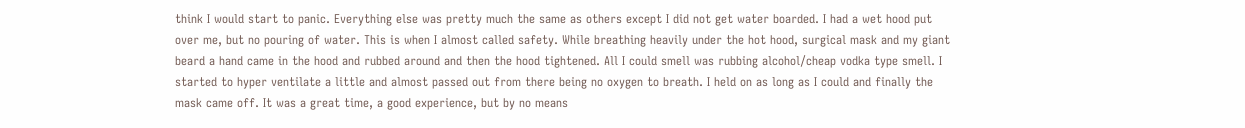think I would start to panic. Everything else was pretty much the same as others except I did not get water boarded. I had a wet hood put over me, but no pouring of water. This is when I almost called safety. While breathing heavily under the hot hood, surgical mask and my giant beard a hand came in the hood and rubbed around and then the hood tightened. All I could smell was rubbing alcohol/cheap vodka type smell. I started to hyper ventilate a little and almost passed out from there being no oxygen to breath. I held on as long as I could and finally the mask came off. It was a great time, a good experience, but by no means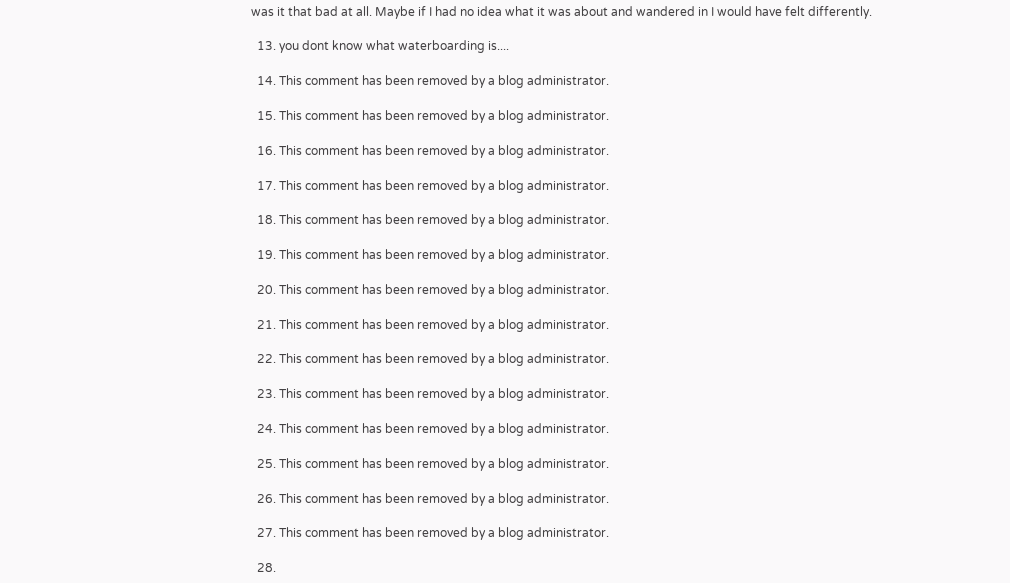was it that bad at all. Maybe if I had no idea what it was about and wandered in I would have felt differently.

  13. you dont know what waterboarding is....

  14. This comment has been removed by a blog administrator.

  15. This comment has been removed by a blog administrator.

  16. This comment has been removed by a blog administrator.

  17. This comment has been removed by a blog administrator.

  18. This comment has been removed by a blog administrator.

  19. This comment has been removed by a blog administrator.

  20. This comment has been removed by a blog administrator.

  21. This comment has been removed by a blog administrator.

  22. This comment has been removed by a blog administrator.

  23. This comment has been removed by a blog administrator.

  24. This comment has been removed by a blog administrator.

  25. This comment has been removed by a blog administrator.

  26. This comment has been removed by a blog administrator.

  27. This comment has been removed by a blog administrator.

  28.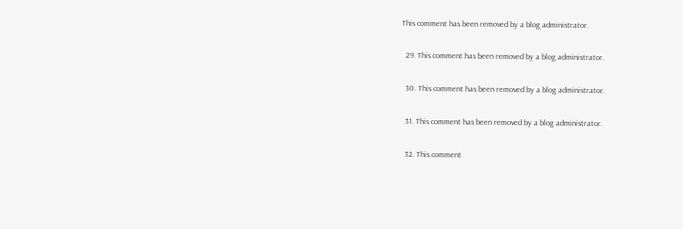This comment has been removed by a blog administrator.

  29. This comment has been removed by a blog administrator.

  30. This comment has been removed by a blog administrator.

  31. This comment has been removed by a blog administrator.

  32. This comment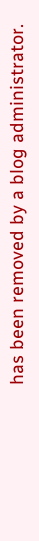has been removed by a blog administrator.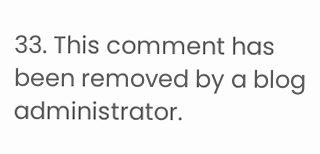33. This comment has been removed by a blog administrator.